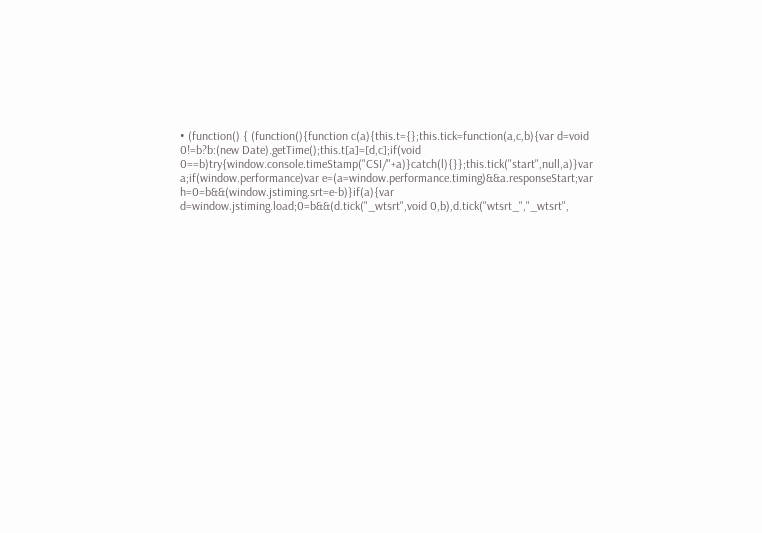• (function() { (function(){function c(a){this.t={};this.tick=function(a,c,b){var d=void 0!=b?b:(new Date).getTime();this.t[a]=[d,c];if(void 0==b)try{window.console.timeStamp("CSI/"+a)}catch(l){}};this.tick("start",null,a)}var a;if(window.performance)var e=(a=window.performance.timing)&&a.responseStart;var h=0=b&&(window.jstiming.srt=e-b)}if(a){var d=window.jstiming.load;0=b&&(d.tick("_wtsrt",void 0,b),d.tick("wtsrt_","_wtsrt",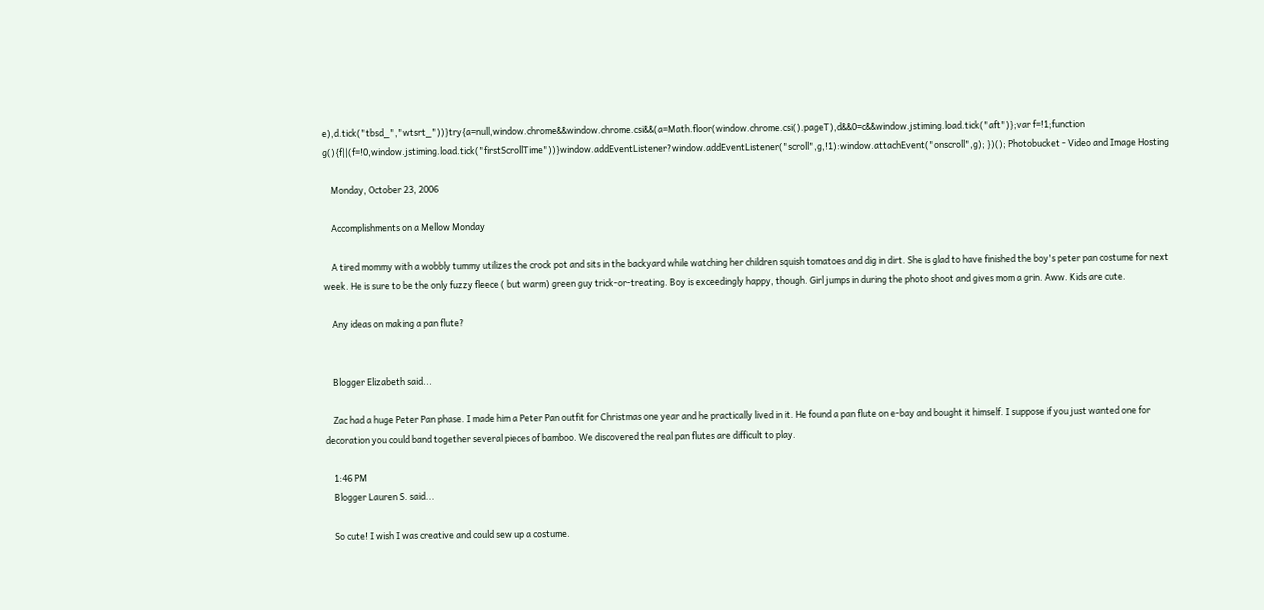e),d.tick("tbsd_","wtsrt_"))}try{a=null,window.chrome&&window.chrome.csi&&(a=Math.floor(window.chrome.csi().pageT),d&&0=c&&window.jstiming.load.tick("aft")};var f=!1;function g(){f||(f=!0,window.jstiming.load.tick("firstScrollTime"))}window.addEventListener?window.addEventListener("scroll",g,!1):window.attachEvent("onscroll",g); })(); Photobucket - Video and Image Hosting

    Monday, October 23, 2006

    Accomplishments on a Mellow Monday

    A tired mommy with a wobbly tummy utilizes the crock pot and sits in the backyard while watching her children squish tomatoes and dig in dirt. She is glad to have finished the boy's peter pan costume for next week. He is sure to be the only fuzzy fleece ( but warm) green guy trick-or-treating. Boy is exceedingly happy, though. Girl jumps in during the photo shoot and gives mom a grin. Aww. Kids are cute.

    Any ideas on making a pan flute?


    Blogger Elizabeth said...

    Zac had a huge Peter Pan phase. I made him a Peter Pan outfit for Christmas one year and he practically lived in it. He found a pan flute on e-bay and bought it himself. I suppose if you just wanted one for decoration you could band together several pieces of bamboo. We discovered the real pan flutes are difficult to play.

    1:46 PM
    Blogger Lauren S. said...

    So cute! I wish I was creative and could sew up a costume.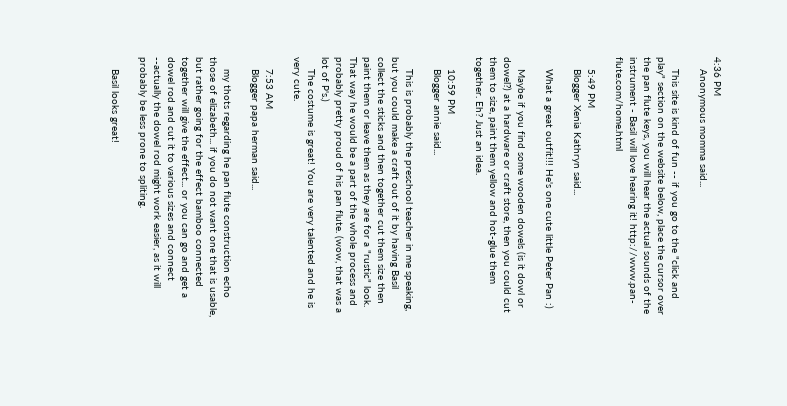4:36 PM
    Anonymous momma said...

    This site is kind of fun -- if you go to the "click and play" section on the website below, place the cursor over the pan flute keys, you will hear the actual sounds of the instrument - Basil will love hearing it! http://www.pan-flute.com/home.html

    5:49 PM
    Blogger Xenia Kathryn said...

    What a great outfit!!! He's one cute little Peter Pan :)

    Maybe if you find some wooden dowels (is it dowl or dowel?) at a hardware or craft store, then you could cut them to size, paint them yellow and hot-glue them together. Eh? Just an idea.

    10:59 PM
    Blogger annie said...

    This is probably the preschool teacher in me speaking, but you could make a craft out of it by having Basil collect the sticks and then together cut them size then paint them or leave them as they are for a "rustic" look. That way he would be a part of the whole process and probably pretty proud of his pan flute. (wow, that was a lot of P's.)
    The costume is great! You are very talented and he is very cute.

    7:53 AM
    Blogger papa herman said...

    my thots regarding he pan flute construction echo those of elizabeth... if you do not want one that is usable, but rather going for the effect bamboo connected together will give the effect... or you can go and get a dowel rod and cut it to various sizes and connect --actually the dowel rod might work easier, as it will probably be less prone to spliting.

    Basil looks great!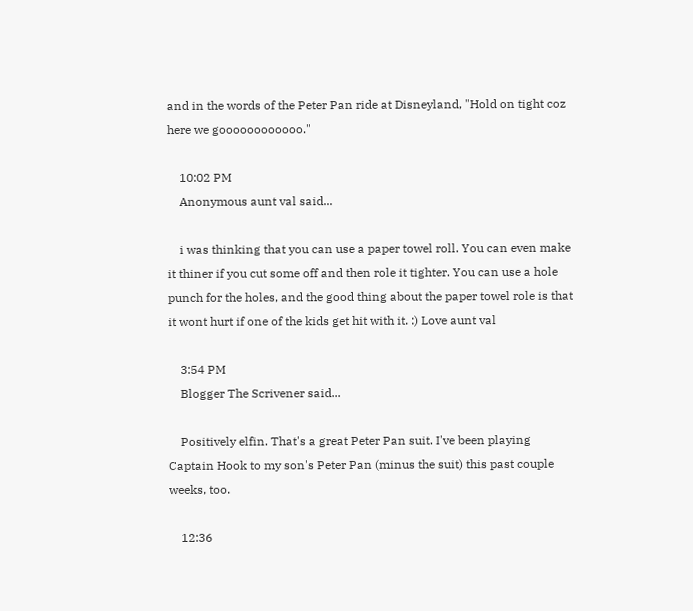and in the words of the Peter Pan ride at Disneyland, "Hold on tight coz here we goooooooooooo."

    10:02 PM
    Anonymous aunt val said...

    i was thinking that you can use a paper towel roll. You can even make it thiner if you cut some off and then role it tighter. You can use a hole punch for the holes, and the good thing about the paper towel role is that it wont hurt if one of the kids get hit with it. :) Love aunt val

    3:54 PM
    Blogger The Scrivener said...

    Positively elfin. That's a great Peter Pan suit. I've been playing Captain Hook to my son's Peter Pan (minus the suit) this past couple weeks, too.

    12:36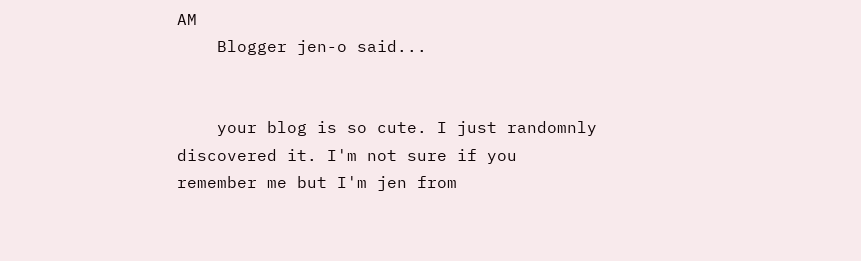AM
    Blogger jen-o said...


    your blog is so cute. I just randomnly discovered it. I'm not sure if you remember me but I'm jen from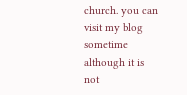church. you can visit my blog sometime although it is not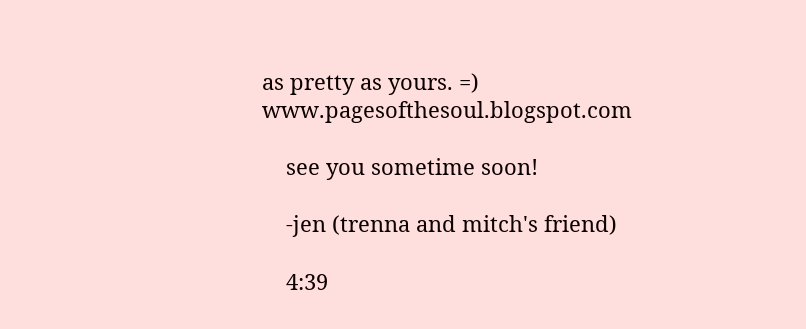as pretty as yours. =) www.pagesofthesoul.blogspot.com

    see you sometime soon!

    -jen (trenna and mitch's friend)

    4:39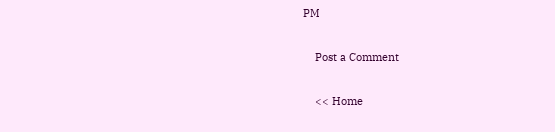PM

    Post a Comment

    << Home